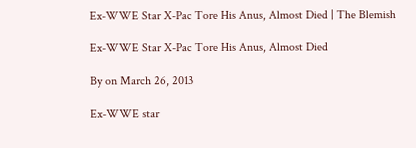Ex-WWE Star X-Pac Tore His Anus, Almost Died | The Blemish

Ex-WWE Star X-Pac Tore His Anus, Almost Died

By on March 26, 2013

Ex-WWE star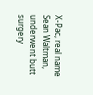X-Pac, real name Sean Waltman, underwent butt surgery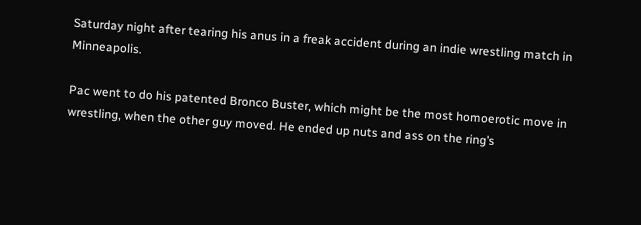Saturday night after tearing his anus in a freak accident during an indie wrestling match in Minneapolis.

Pac went to do his patented Bronco Buster, which might be the most homoerotic move in wrestling, when the other guy moved. He ended up nuts and ass on the ring’s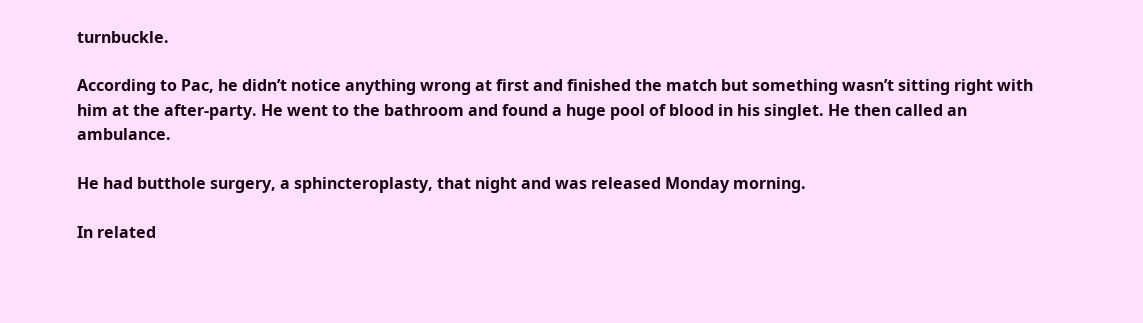turnbuckle.

According to Pac, he didn’t notice anything wrong at first and finished the match but something wasn’t sitting right with him at the after-party. He went to the bathroom and found a huge pool of blood in his singlet. He then called an ambulance.

He had butthole surgery, a sphincteroplasty, that night and was released Monday morning.

In related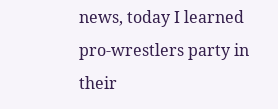news, today I learned pro-wrestlers party in their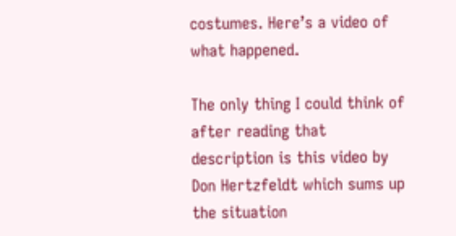costumes. Here’s a video of what happened.

The only thing I could think of after reading that description is this video by Don Hertzfeldt which sums up the situation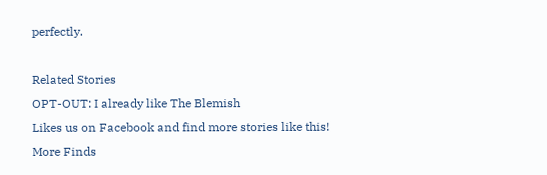perfectly.

Related Stories
OPT-OUT: I already like The Blemish
Likes us on Facebook and find more stories like this!
More Finds